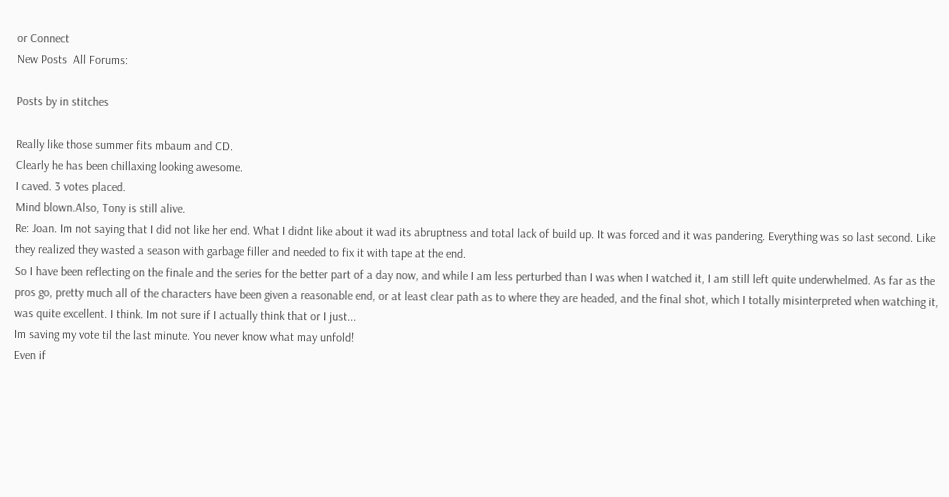or Connect
New Posts  All Forums:

Posts by in stitches

Really like those summer fits mbaum and CD.
Clearly he has been chillaxing looking awesome.
I caved. 3 votes placed.
Mind blown.Also, Tony is still alive.
Re: Joan. Im not saying that I did not like her end. What I didnt like about it wad its abruptness and total lack of build up. It was forced and it was pandering. Everything was so last second. Like they realized they wasted a season with garbage filler and needed to fix it with tape at the end.
So I have been reflecting on the finale and the series for the better part of a day now, and while I am less perturbed than I was when I watched it, I am still left quite underwhelmed. As far as the pros go, pretty much all of the characters have been given a reasonable end, or at least clear path as to where they are headed, and the final shot, which I totally misinterpreted when watching it, was quite excellent. I think. Im not sure if I actually think that or I just...
Im saving my vote til the last minute. You never know what may unfold!
Even if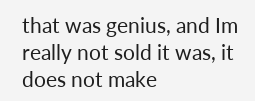that was genius, and Im really not sold it was, it does not make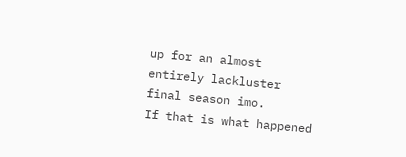up for an almost entirely lackluster final season imo.
If that is what happened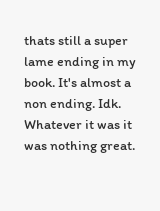thats still a super lame ending in my book. It's almost a non ending. Idk. Whatever it was it was nothing great.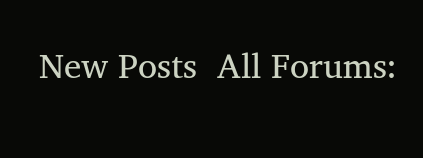New Posts  All Forums: